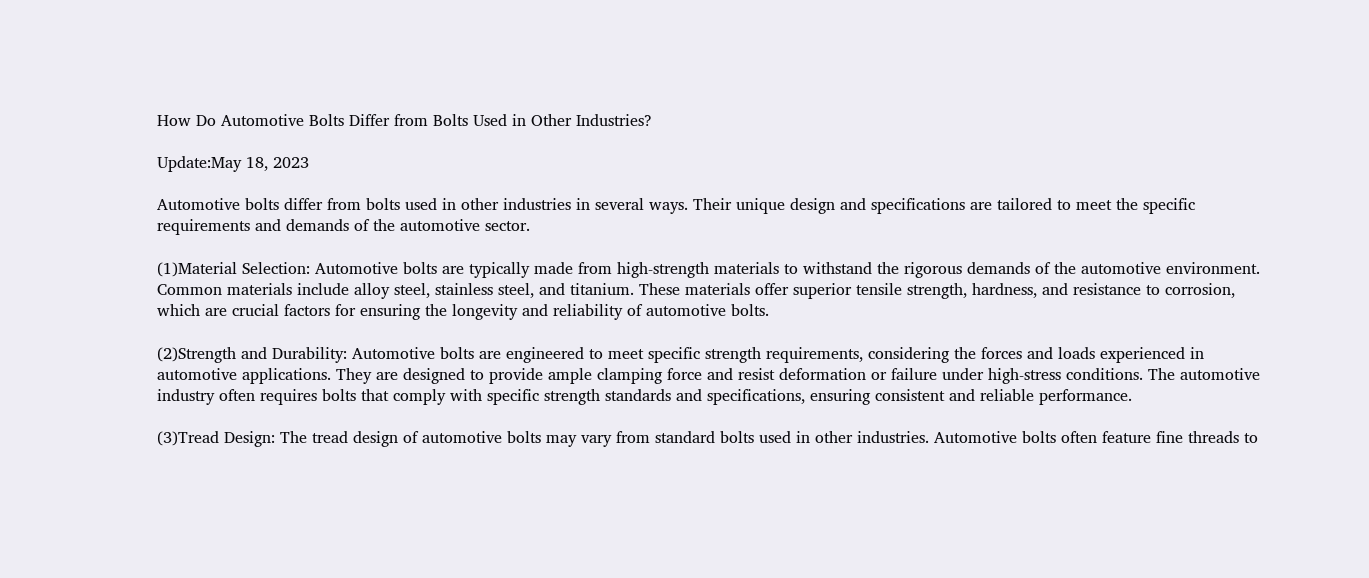How Do Automotive Bolts Differ from Bolts Used in Other Industries?

Update:May 18, 2023

Automotive bolts differ from bolts used in other industries in several ways. Their unique design and specifications are tailored to meet the specific requirements and demands of the automotive sector.

(1)Material Selection: Automotive bolts are typically made from high-strength materials to withstand the rigorous demands of the automotive environment. Common materials include alloy steel, stainless steel, and titanium. These materials offer superior tensile strength, hardness, and resistance to corrosion, which are crucial factors for ensuring the longevity and reliability of automotive bolts.

(2)Strength and Durability: Automotive bolts are engineered to meet specific strength requirements, considering the forces and loads experienced in automotive applications. They are designed to provide ample clamping force and resist deformation or failure under high-stress conditions. The automotive industry often requires bolts that comply with specific strength standards and specifications, ensuring consistent and reliable performance.

(3)Tread Design: The tread design of automotive bolts may vary from standard bolts used in other industries. Automotive bolts often feature fine threads to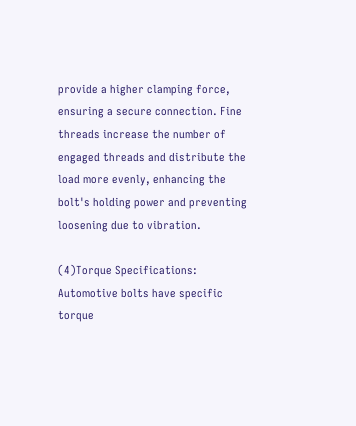provide a higher clamping force, ensuring a secure connection. Fine threads increase the number of engaged threads and distribute the load more evenly, enhancing the bolt's holding power and preventing loosening due to vibration.

(4)Torque Specifications: Automotive bolts have specific torque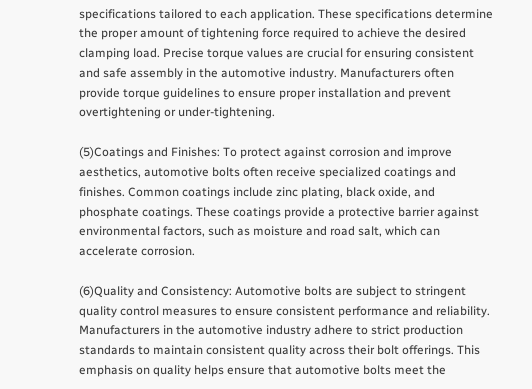specifications tailored to each application. These specifications determine the proper amount of tightening force required to achieve the desired clamping load. Precise torque values are crucial for ensuring consistent and safe assembly in the automotive industry. Manufacturers often provide torque guidelines to ensure proper installation and prevent overtightening or under-tightening.

(5)Coatings and Finishes: To protect against corrosion and improve aesthetics, automotive bolts often receive specialized coatings and finishes. Common coatings include zinc plating, black oxide, and phosphate coatings. These coatings provide a protective barrier against environmental factors, such as moisture and road salt, which can accelerate corrosion.

(6)Quality and Consistency: Automotive bolts are subject to stringent quality control measures to ensure consistent performance and reliability. Manufacturers in the automotive industry adhere to strict production standards to maintain consistent quality across their bolt offerings. This emphasis on quality helps ensure that automotive bolts meet the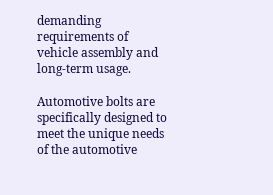demanding requirements of vehicle assembly and long-term usage.

Automotive bolts are specifically designed to meet the unique needs of the automotive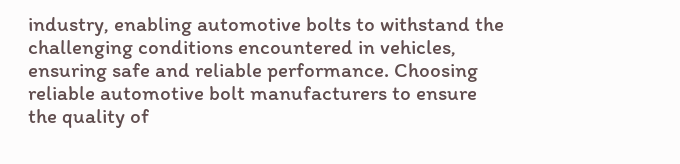industry, enabling automotive bolts to withstand the challenging conditions encountered in vehicles, ensuring safe and reliable performance. Choosing reliable automotive bolt manufacturers to ensure the quality of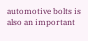automotive bolts is also an important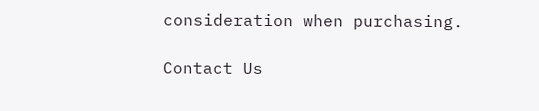consideration when purchasing.

Contact Us